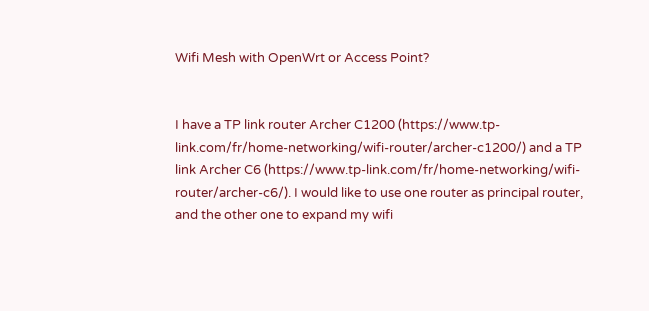Wifi Mesh with OpenWrt or Access Point?


I have a TP link router Archer C1200 (https://www.tp-link.com/fr/home-networking/wifi-router/archer-c1200/) and a TP link Archer C6 (https://www.tp-link.com/fr/home-networking/wifi-router/archer-c6/). I would like to use one router as principal router, and the other one to expand my wifi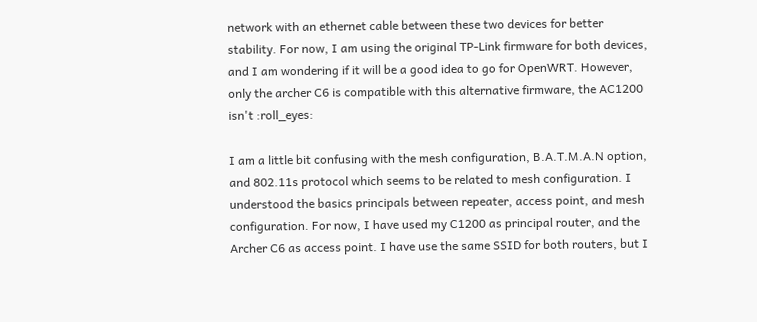network with an ethernet cable between these two devices for better stability. For now, I am using the original TP-Link firmware for both devices, and I am wondering if it will be a good idea to go for OpenWRT. However, only the archer C6 is compatible with this alternative firmware, the AC1200 isn't :roll_eyes:

I am a little bit confusing with the mesh configuration, B.A.T.M.A.N option, and 802.11s protocol which seems to be related to mesh configuration. I understood the basics principals between repeater, access point, and mesh configuration. For now, I have used my C1200 as principal router, and the Archer C6 as access point. I have use the same SSID for both routers, but I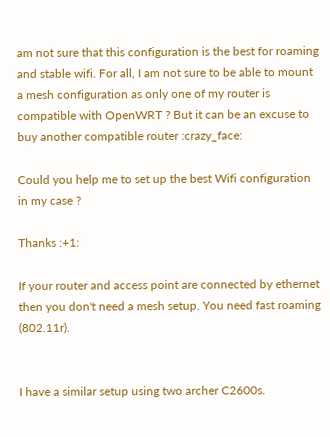am not sure that this configuration is the best for roaming and stable wifi. For all, I am not sure to be able to mount a mesh configuration as only one of my router is compatible with OpenWRT ? But it can be an excuse to buy another compatible router :crazy_face:

Could you help me to set up the best Wifi configuration in my case ?

Thanks :+1:

If your router and access point are connected by ethernet then you don't need a mesh setup. You need fast roaming (802.11r).


I have a similar setup using two archer C2600s.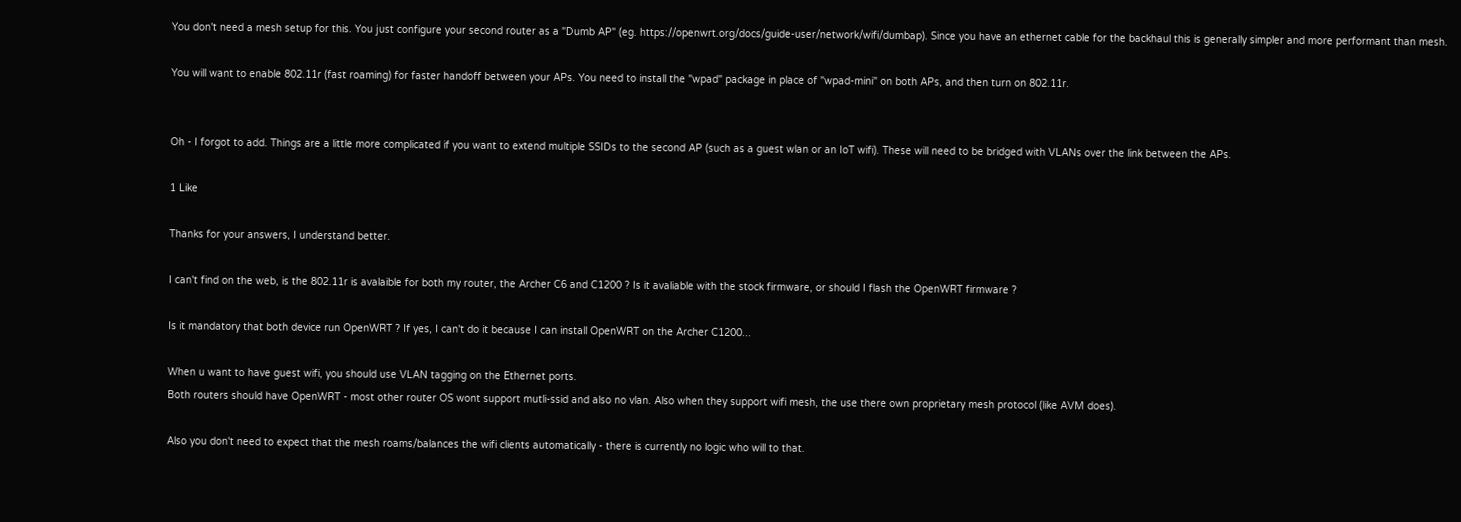You don't need a mesh setup for this. You just configure your second router as a "Dumb AP" (eg. https://openwrt.org/docs/guide-user/network/wifi/dumbap). Since you have an ethernet cable for the backhaul this is generally simpler and more performant than mesh.

You will want to enable 802.11r (fast roaming) for faster handoff between your APs. You need to install the "wpad" package in place of "wpad-mini" on both APs, and then turn on 802.11r.


Oh - I forgot to add. Things are a little more complicated if you want to extend multiple SSIDs to the second AP (such as a guest wlan or an IoT wifi). These will need to be bridged with VLANs over the link between the APs.

1 Like

Thanks for your answers, I understand better.

I can't find on the web, is the 802.11r is avalaible for both my router, the Archer C6 and C1200 ? Is it avaliable with the stock firmware, or should I flash the OpenWRT firmware ?

Is it mandatory that both device run OpenWRT ? If yes, I can't do it because I can install OpenWRT on the Archer C1200...

When u want to have guest wifi, you should use VLAN tagging on the Ethernet ports.
Both routers should have OpenWRT - most other router OS wont support mutli-ssid and also no vlan. Also when they support wifi mesh, the use there own proprietary mesh protocol (like AVM does).

Also you don't need to expect that the mesh roams/balances the wifi clients automatically - there is currently no logic who will to that.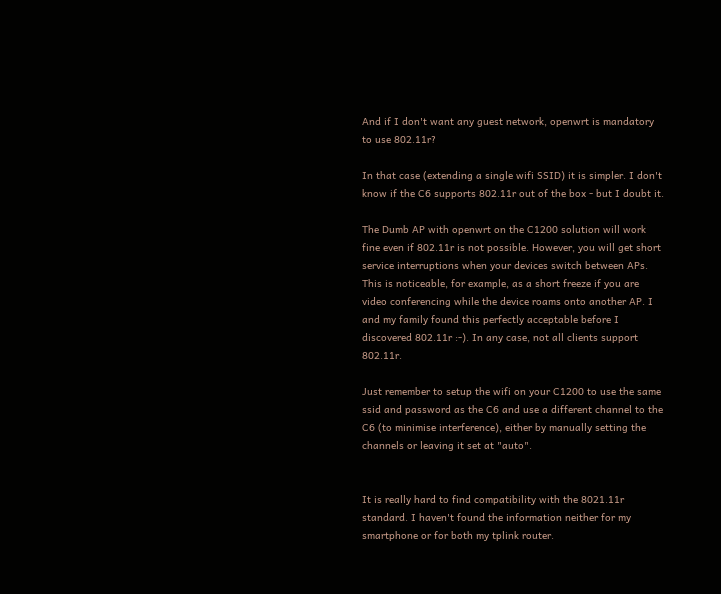And if I don't want any guest network, openwrt is mandatory to use 802.11r?

In that case (extending a single wifi SSID) it is simpler. I don't know if the C6 supports 802.11r out of the box - but I doubt it.

The Dumb AP with openwrt on the C1200 solution will work fine even if 802.11r is not possible. However, you will get short service interruptions when your devices switch between APs. This is noticeable, for example, as a short freeze if you are video conferencing while the device roams onto another AP. I and my family found this perfectly acceptable before I discovered 802.11r :-). In any case, not all clients support 802.11r.

Just remember to setup the wifi on your C1200 to use the same ssid and password as the C6 and use a different channel to the C6 (to minimise interference), either by manually setting the channels or leaving it set at "auto".


It is really hard to find compatibility with the 8021.11r standard. I haven't found the information neither for my smartphone or for both my tplink router.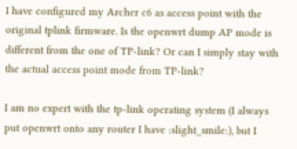I have configured my Archer c6 as access point with the original tplink firmware. Is the openwrt dump AP mode is different from the one of TP-link? Or can I simply stay with the actual access point mode from TP-link?

I am no expert with the tp-link operating system (I always put openwrt onto any router I have :slight_smile:), but I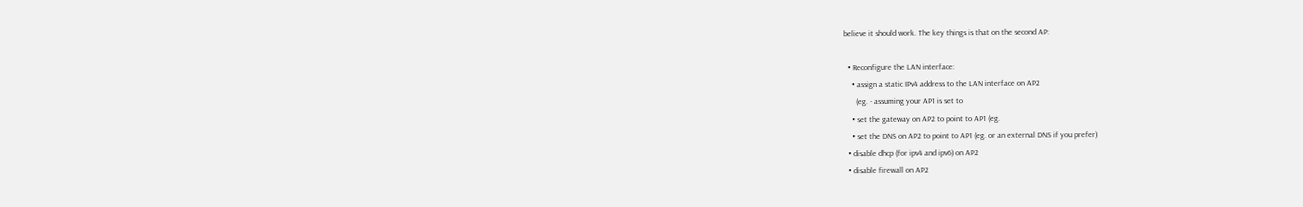believe it should work. The key things is that on the second AP:

  • Reconfigure the LAN interface:
    • assign a static IPv4 address to the LAN interface on AP2
      (eg. - assuming your AP1 is set to
    • set the gateway on AP2 to point to AP1 (eg.
    • set the DNS on AP2 to point to AP1 (eg. or an external DNS if you prefer)
  • disable dhcp (for ipv4 and ipv6) on AP2
  • disable firewall on AP2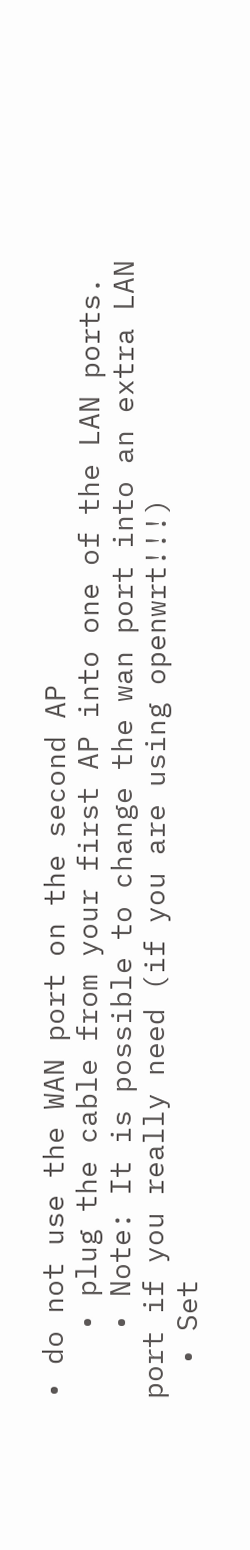• do not use the WAN port on the second AP
    • plug the cable from your first AP into one of the LAN ports.
    • Note: It is possible to change the wan port into an extra LAN port if you really need (if you are using openwrt!!!)
  • Set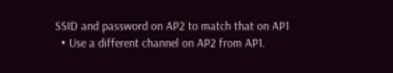SSID and password on AP2 to match that on AP1
  • Use a different channel on AP2 from AP1.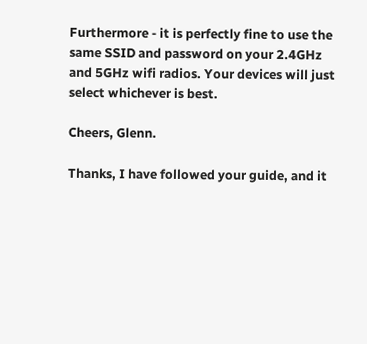Furthermore - it is perfectly fine to use the same SSID and password on your 2.4GHz and 5GHz wifi radios. Your devices will just select whichever is best.

Cheers, Glenn.

Thanks, I have followed your guide, and it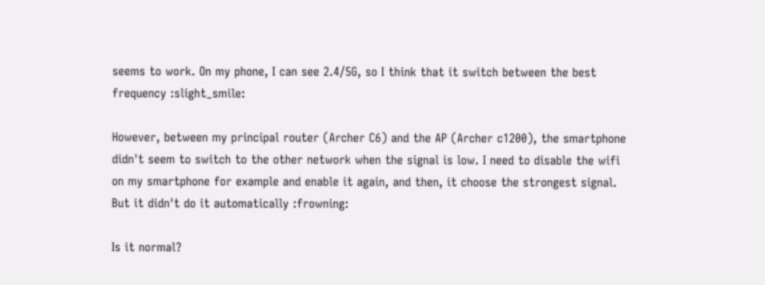seems to work. On my phone, I can see 2.4/5G, so I think that it switch between the best frequency :slight_smile:

However, between my principal router (Archer C6) and the AP (Archer c1200), the smartphone didn't seem to switch to the other network when the signal is low. I need to disable the wifi on my smartphone for example and enable it again, and then, it choose the strongest signal. But it didn't do it automatically :frowning:

Is it normal?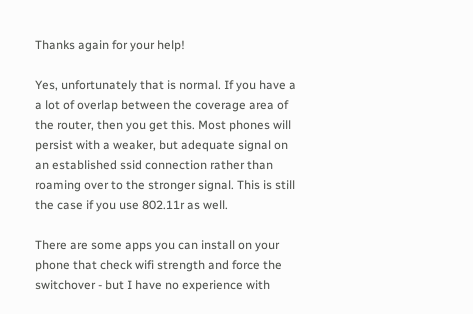Thanks again for your help!

Yes, unfortunately that is normal. If you have a a lot of overlap between the coverage area of the router, then you get this. Most phones will persist with a weaker, but adequate signal on an established ssid connection rather than roaming over to the stronger signal. This is still the case if you use 802.11r as well.

There are some apps you can install on your phone that check wifi strength and force the switchover - but I have no experience with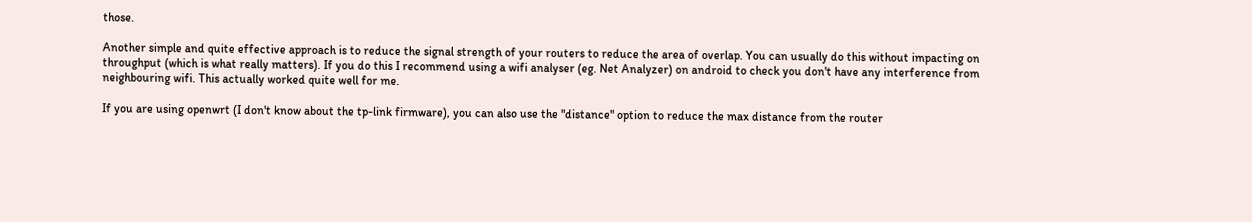those.

Another simple and quite effective approach is to reduce the signal strength of your routers to reduce the area of overlap. You can usually do this without impacting on throughput (which is what really matters). If you do this I recommend using a wifi analyser (eg. Net Analyzer) on android to check you don't have any interference from neighbouring wifi. This actually worked quite well for me.

If you are using openwrt (I don't know about the tp-link firmware), you can also use the "distance" option to reduce the max distance from the router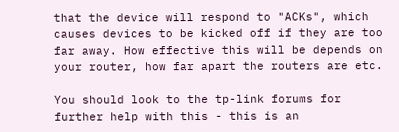that the device will respond to "ACKs", which causes devices to be kicked off if they are too far away. How effective this will be depends on your router, how far apart the routers are etc.

You should look to the tp-link forums for further help with this - this is an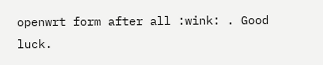openwrt form after all :wink: . Good luck.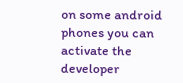on some android phones you can activate the developer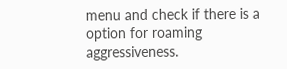menu and check if there is a option for roaming aggressiveness.